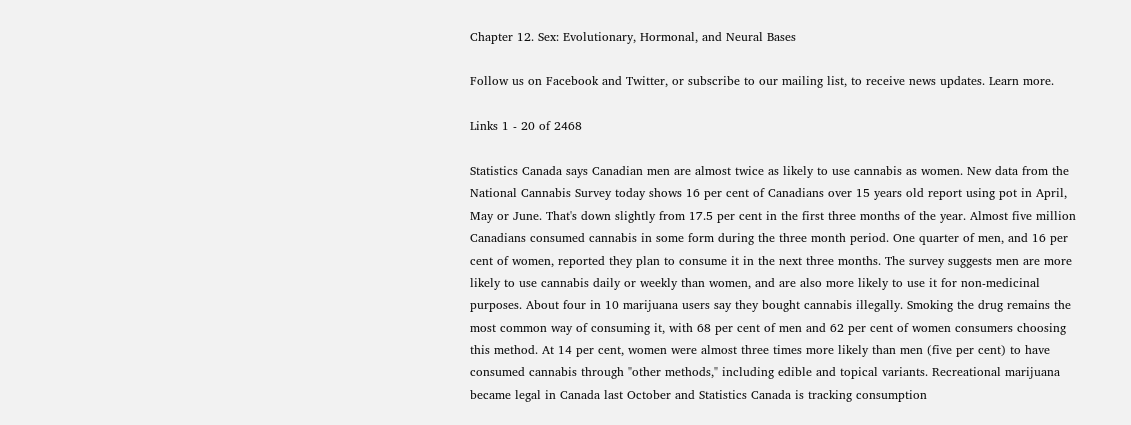Chapter 12. Sex: Evolutionary, Hormonal, and Neural Bases

Follow us on Facebook and Twitter, or subscribe to our mailing list, to receive news updates. Learn more.

Links 1 - 20 of 2468

Statistics Canada says Canadian men are almost twice as likely to use cannabis as women. New data from the National Cannabis Survey today shows 16 per cent of Canadians over 15 years old report using pot in April, May or June. That's down slightly from 17.5 per cent in the first three months of the year. Almost five million Canadians consumed cannabis in some form during the three month period. One quarter of men, and 16 per cent of women, reported they plan to consume it in the next three months. The survey suggests men are more likely to use cannabis daily or weekly than women, and are also more likely to use it for non-medicinal purposes. About four in 10 marijuana users say they bought cannabis illegally. Smoking the drug remains the most common way of consuming it, with 68 per cent of men and 62 per cent of women consumers choosing this method. At 14 per cent, women were almost three times more likely than men (five per cent) to have consumed cannabis through "other methods," including edible and topical variants. Recreational marijuana became legal in Canada last October and Statistics Canada is tracking consumption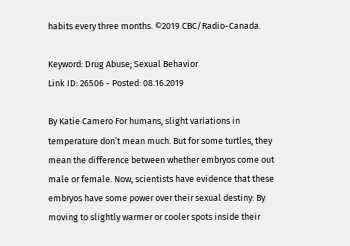habits every three months. ©2019 CBC/Radio-Canada.

Keyword: Drug Abuse; Sexual Behavior
Link ID: 26506 - Posted: 08.16.2019

By Katie Camero For humans, slight variations in temperature don’t mean much. But for some turtles, they mean the difference between whether embryos come out male or female. Now, scientists have evidence that these embryos have some power over their sexual destiny: By moving to slightly warmer or cooler spots inside their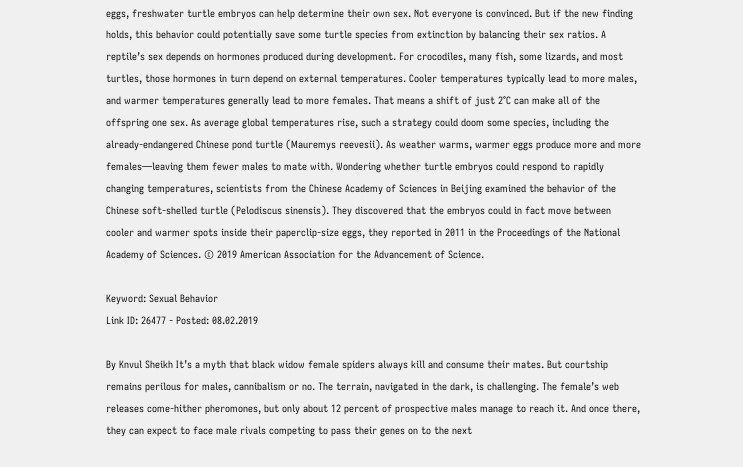eggs, freshwater turtle embryos can help determine their own sex. Not everyone is convinced. But if the new finding holds, this behavior could potentially save some turtle species from extinction by balancing their sex ratios. A reptile’s sex depends on hormones produced during development. For crocodiles, many fish, some lizards, and most turtles, those hormones in turn depend on external temperatures. Cooler temperatures typically lead to more males, and warmer temperatures generally lead to more females. That means a shift of just 2°C can make all of the offspring one sex. As average global temperatures rise, such a strategy could doom some species, including the already-endangered Chinese pond turtle (Mauremys reevesii). As weather warms, warmer eggs produce more and more females—leaving them fewer males to mate with. Wondering whether turtle embryos could respond to rapidly changing temperatures, scientists from the Chinese Academy of Sciences in Beijing examined the behavior of the Chinese soft-shelled turtle (Pelodiscus sinensis). They discovered that the embryos could in fact move between cooler and warmer spots inside their paperclip-size eggs, they reported in 2011 in the Proceedings of the National Academy of Sciences. © 2019 American Association for the Advancement of Science.

Keyword: Sexual Behavior
Link ID: 26477 - Posted: 08.02.2019

By Knvul Sheikh It’s a myth that black widow female spiders always kill and consume their mates. But courtship remains perilous for males, cannibalism or no. The terrain, navigated in the dark, is challenging. The female’s web releases come-hither pheromones, but only about 12 percent of prospective males manage to reach it. And once there, they can expect to face male rivals competing to pass their genes on to the next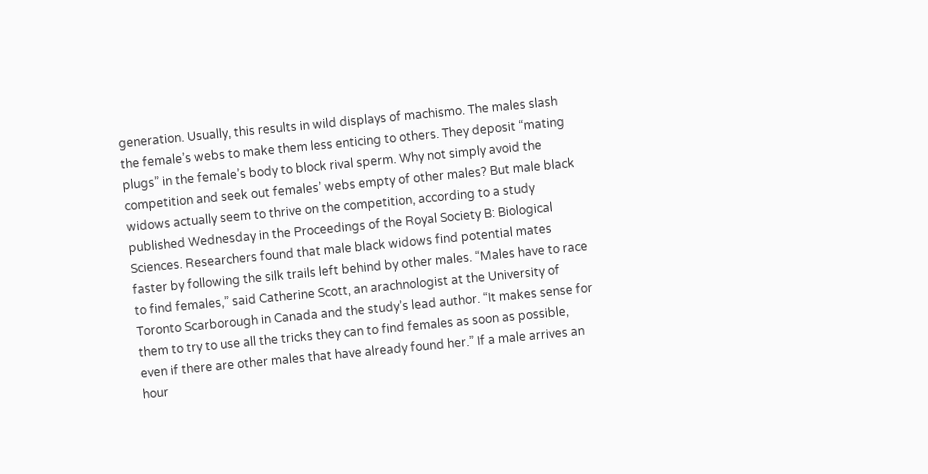generation. Usually, this results in wild displays of machismo. The males slash the female’s webs to make them less enticing to others. They deposit “mating plugs” in the female’s body to block rival sperm. Why not simply avoid the competition and seek out females’ webs empty of other males? But male black widows actually seem to thrive on the competition, according to a study published Wednesday in the Proceedings of the Royal Society B: Biological Sciences. Researchers found that male black widows find potential mates faster by following the silk trails left behind by other males. “Males have to race to find females,” said Catherine Scott, an arachnologist at the University of Toronto Scarborough in Canada and the study’s lead author. “It makes sense for them to try to use all the tricks they can to find females as soon as possible, even if there are other males that have already found her.” If a male arrives an hour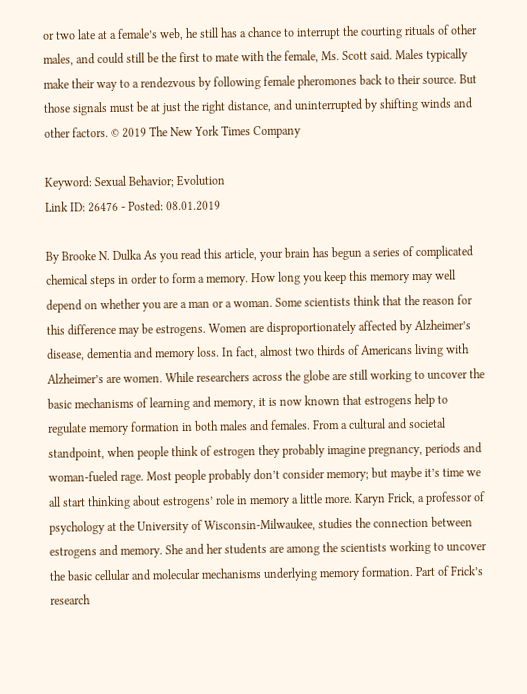or two late at a female’s web, he still has a chance to interrupt the courting rituals of other males, and could still be the first to mate with the female, Ms. Scott said. Males typically make their way to a rendezvous by following female pheromones back to their source. But those signals must be at just the right distance, and uninterrupted by shifting winds and other factors. © 2019 The New York Times Company

Keyword: Sexual Behavior; Evolution
Link ID: 26476 - Posted: 08.01.2019

By Brooke N. Dulka As you read this article, your brain has begun a series of complicated chemical steps in order to form a memory. How long you keep this memory may well depend on whether you are a man or a woman. Some scientists think that the reason for this difference may be estrogens. Women are disproportionately affected by Alzheimer’s disease, dementia and memory loss. In fact, almost two thirds of Americans living with Alzheimer’s are women. While researchers across the globe are still working to uncover the basic mechanisms of learning and memory, it is now known that estrogens help to regulate memory formation in both males and females. From a cultural and societal standpoint, when people think of estrogen they probably imagine pregnancy, periods and woman-fueled rage. Most people probably don’t consider memory; but maybe it’s time we all start thinking about estrogens’ role in memory a little more. Karyn Frick, a professor of psychology at the University of Wisconsin-Milwaukee, studies the connection between estrogens and memory. She and her students are among the scientists working to uncover the basic cellular and molecular mechanisms underlying memory formation. Part of Frick’s research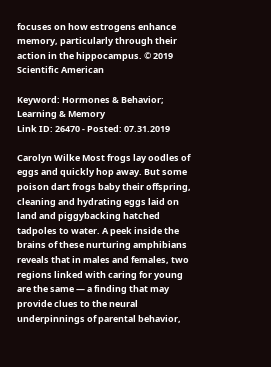focuses on how estrogens enhance memory, particularly through their action in the hippocampus. © 2019 Scientific American

Keyword: Hormones & Behavior; Learning & Memory
Link ID: 26470 - Posted: 07.31.2019

Carolyn Wilke Most frogs lay oodles of eggs and quickly hop away. But some poison dart frogs baby their offspring, cleaning and hydrating eggs laid on land and piggybacking hatched tadpoles to water. A peek inside the brains of these nurturing amphibians reveals that in males and females, two regions linked with caring for young are the same — a finding that may provide clues to the neural underpinnings of parental behavior,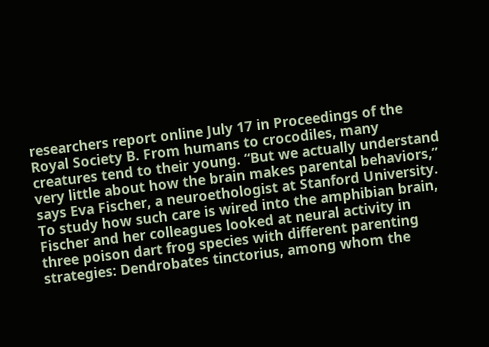researchers report online July 17 in Proceedings of the Royal Society B. From humans to crocodiles, many creatures tend to their young. “But we actually understand very little about how the brain makes parental behaviors,” says Eva Fischer, a neuroethologist at Stanford University. To study how such care is wired into the amphibian brain, Fischer and her colleagues looked at neural activity in three poison dart frog species with different parenting strategies: Dendrobates tinctorius, among whom the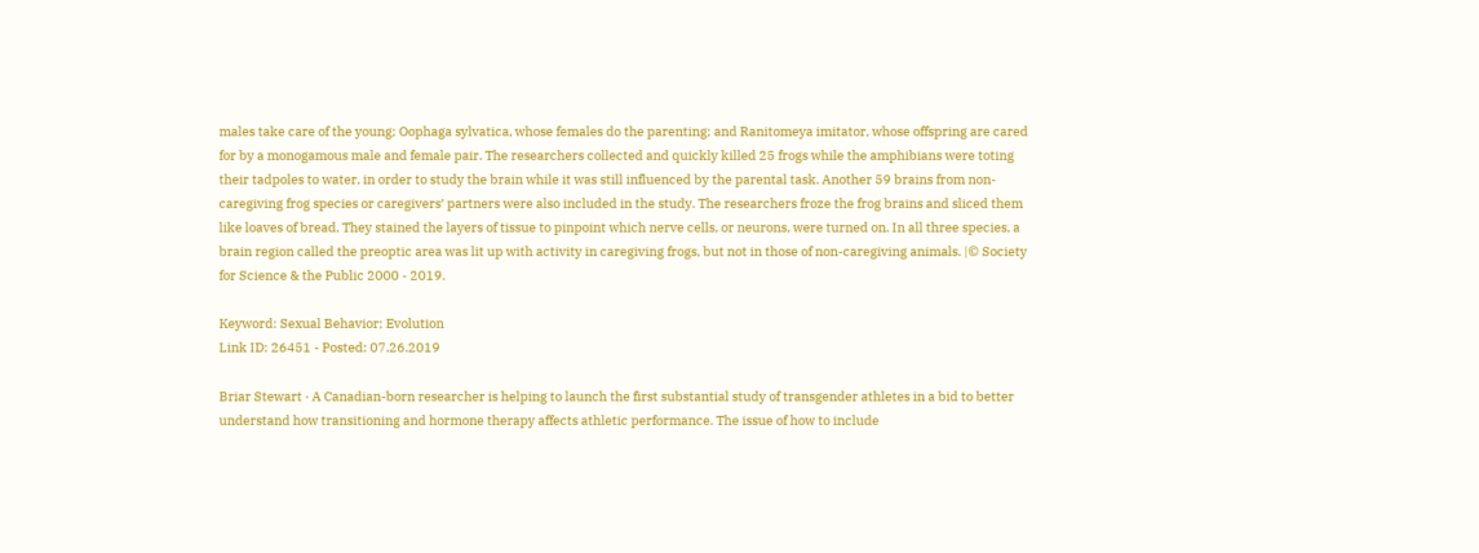males take care of the young; Oophaga sylvatica, whose females do the parenting; and Ranitomeya imitator, whose offspring are cared for by a monogamous male and female pair. The researchers collected and quickly killed 25 frogs while the amphibians were toting their tadpoles to water, in order to study the brain while it was still influenced by the parental task. Another 59 brains from non-caregiving frog species or caregivers’ partners were also included in the study. The researchers froze the frog brains and sliced them like loaves of bread. They stained the layers of tissue to pinpoint which nerve cells, or neurons, were turned on. In all three species, a brain region called the preoptic area was lit up with activity in caregiving frogs, but not in those of non-caregiving animals. |© Society for Science & the Public 2000 - 2019.

Keyword: Sexual Behavior; Evolution
Link ID: 26451 - Posted: 07.26.2019

Briar Stewart · A Canadian-born researcher is helping to launch the first substantial study of transgender athletes in a bid to better understand how transitioning and hormone therapy affects athletic performance. The issue of how to include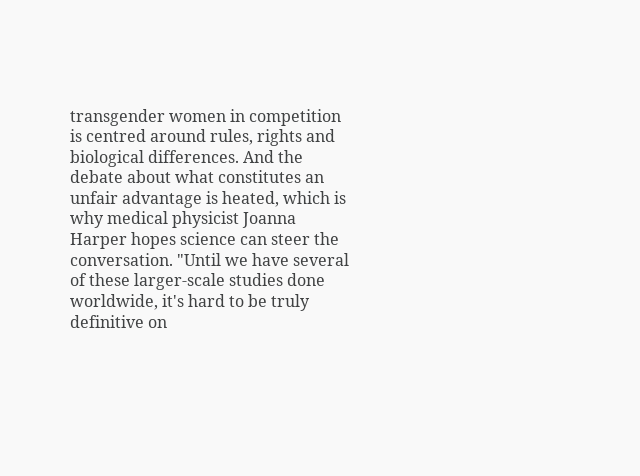transgender women in competition is centred around rules, rights and biological differences. And the debate about what constitutes an unfair advantage is heated, which is why medical physicist Joanna Harper hopes science can steer the conversation. "Until we have several of these larger-scale studies done worldwide, it's hard to be truly definitive on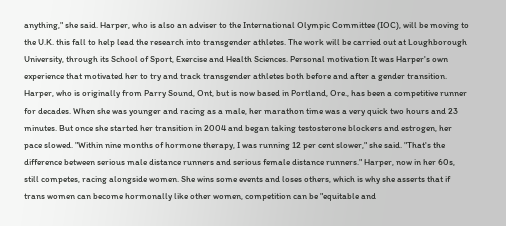anything," she said. Harper, who is also an adviser to the International Olympic Committee (IOC), will be moving to the U.K. this fall to help lead the research into transgender athletes. The work will be carried out at Loughborough University, through its School of Sport, Exercise and Health Sciences. Personal motivation It was Harper's own experience that motivated her to try and track transgender athletes both before and after a gender transition. Harper, who is originally from Parry Sound, Ont, but is now based in Portland, Ore., has been a competitive runner for decades. When she was younger and racing as a male, her marathon time was a very quick two hours and 23 minutes. But once she started her transition in 2004 and began taking testosterone blockers and estrogen, her pace slowed. "Within nine months of hormone therapy, I was running 12 per cent slower," she said. "That's the difference between serious male distance runners and serious female distance runners." Harper, now in her 60s, still competes, racing alongside women. She wins some events and loses others, which is why she asserts that if trans women can become hormonally like other women, competition can be "equitable and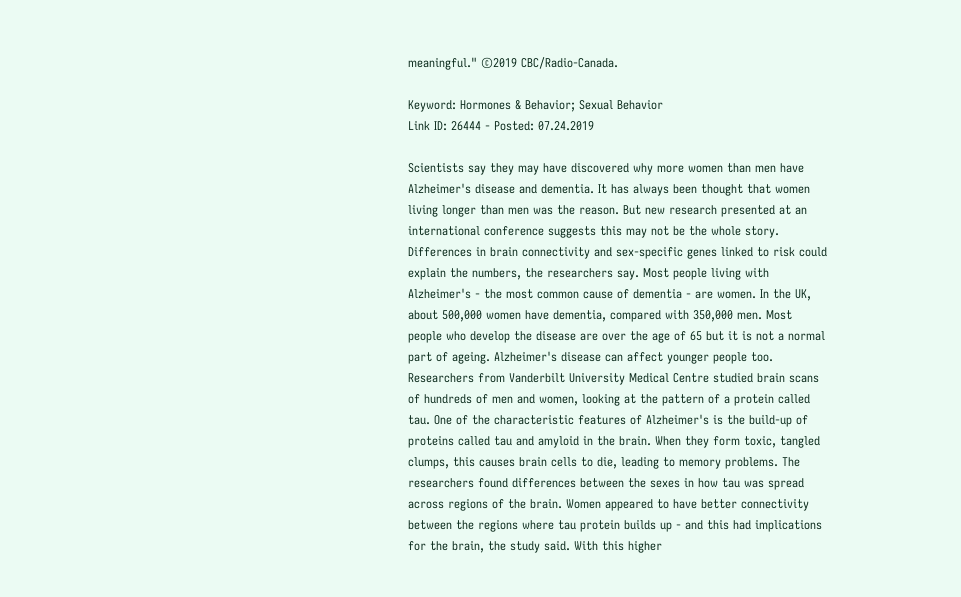meaningful." ©2019 CBC/Radio-Canada.

Keyword: Hormones & Behavior; Sexual Behavior
Link ID: 26444 - Posted: 07.24.2019

Scientists say they may have discovered why more women than men have Alzheimer's disease and dementia. It has always been thought that women living longer than men was the reason. But new research presented at an international conference suggests this may not be the whole story. Differences in brain connectivity and sex-specific genes linked to risk could explain the numbers, the researchers say. Most people living with Alzheimer's - the most common cause of dementia - are women. In the UK, about 500,000 women have dementia, compared with 350,000 men. Most people who develop the disease are over the age of 65 but it is not a normal part of ageing. Alzheimer's disease can affect younger people too. Researchers from Vanderbilt University Medical Centre studied brain scans of hundreds of men and women, looking at the pattern of a protein called tau. One of the characteristic features of Alzheimer's is the build-up of proteins called tau and amyloid in the brain. When they form toxic, tangled clumps, this causes brain cells to die, leading to memory problems. The researchers found differences between the sexes in how tau was spread across regions of the brain. Women appeared to have better connectivity between the regions where tau protein builds up - and this had implications for the brain, the study said. With this higher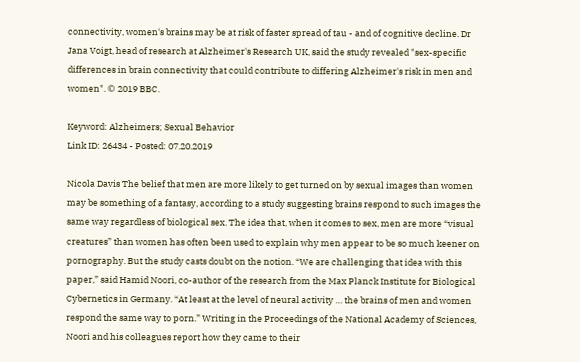connectivity, women's brains may be at risk of faster spread of tau - and of cognitive decline. Dr Jana Voigt, head of research at Alzheimer's Research UK, said the study revealed "sex-specific differences in brain connectivity that could contribute to differing Alzheimer's risk in men and women". © 2019 BBC.

Keyword: Alzheimers; Sexual Behavior
Link ID: 26434 - Posted: 07.20.2019

Nicola Davis The belief that men are more likely to get turned on by sexual images than women may be something of a fantasy, according to a study suggesting brains respond to such images the same way regardless of biological sex. The idea that, when it comes to sex, men are more “visual creatures” than women has often been used to explain why men appear to be so much keener on pornography. But the study casts doubt on the notion. “We are challenging that idea with this paper,” said Hamid Noori, co-author of the research from the Max Planck Institute for Biological Cybernetics in Germany. “At least at the level of neural activity … the brains of men and women respond the same way to porn.” Writing in the Proceedings of the National Academy of Sciences, Noori and his colleagues report how they came to their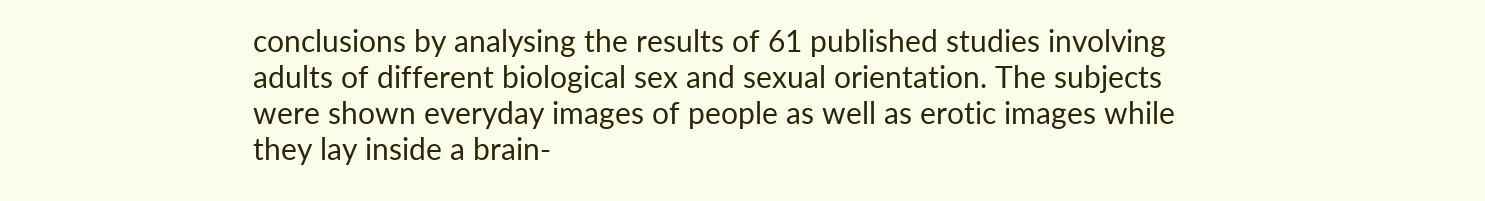conclusions by analysing the results of 61 published studies involving adults of different biological sex and sexual orientation. The subjects were shown everyday images of people as well as erotic images while they lay inside a brain-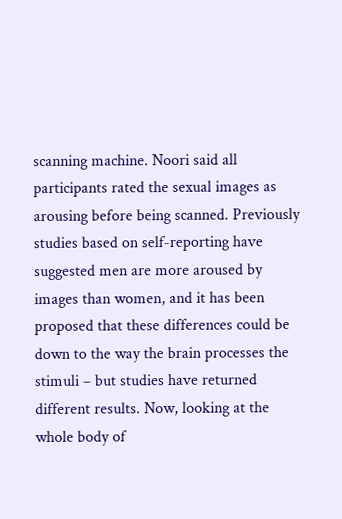scanning machine. Noori said all participants rated the sexual images as arousing before being scanned. Previously studies based on self-reporting have suggested men are more aroused by images than women, and it has been proposed that these differences could be down to the way the brain processes the stimuli – but studies have returned different results. Now, looking at the whole body of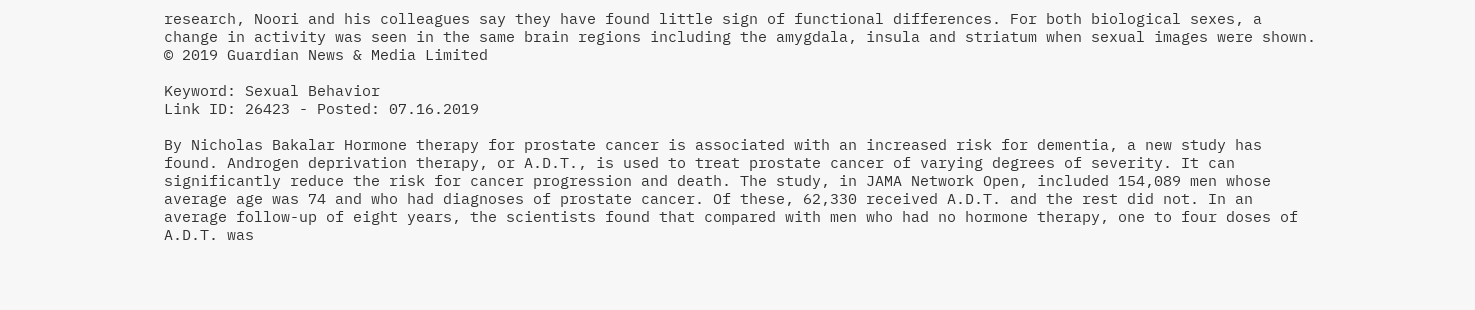research, Noori and his colleagues say they have found little sign of functional differences. For both biological sexes, a change in activity was seen in the same brain regions including the amygdala, insula and striatum when sexual images were shown. © 2019 Guardian News & Media Limited

Keyword: Sexual Behavior
Link ID: 26423 - Posted: 07.16.2019

By Nicholas Bakalar Hormone therapy for prostate cancer is associated with an increased risk for dementia, a new study has found. Androgen deprivation therapy, or A.D.T., is used to treat prostate cancer of varying degrees of severity. It can significantly reduce the risk for cancer progression and death. The study, in JAMA Network Open, included 154,089 men whose average age was 74 and who had diagnoses of prostate cancer. Of these, 62,330 received A.D.T. and the rest did not. In an average follow-up of eight years, the scientists found that compared with men who had no hormone therapy, one to four doses of A.D.T. was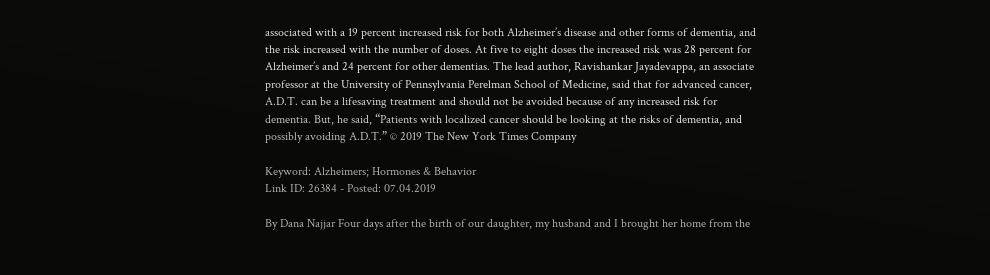associated with a 19 percent increased risk for both Alzheimer’s disease and other forms of dementia, and the risk increased with the number of doses. At five to eight doses the increased risk was 28 percent for Alzheimer’s and 24 percent for other dementias. The lead author, Ravishankar Jayadevappa, an associate professor at the University of Pennsylvania Perelman School of Medicine, said that for advanced cancer, A.D.T. can be a lifesaving treatment and should not be avoided because of any increased risk for dementia. But, he said, “Patients with localized cancer should be looking at the risks of dementia, and possibly avoiding A.D.T.” © 2019 The New York Times Company

Keyword: Alzheimers; Hormones & Behavior
Link ID: 26384 - Posted: 07.04.2019

By Dana Najjar Four days after the birth of our daughter, my husband and I brought her home from the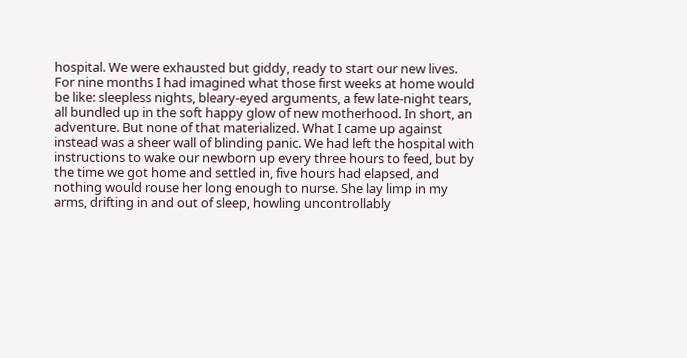hospital. We were exhausted but giddy, ready to start our new lives. For nine months I had imagined what those first weeks at home would be like: sleepless nights, bleary-eyed arguments, a few late-night tears, all bundled up in the soft happy glow of new motherhood. In short, an adventure. But none of that materialized. What I came up against instead was a sheer wall of blinding panic. We had left the hospital with instructions to wake our newborn up every three hours to feed, but by the time we got home and settled in, five hours had elapsed, and nothing would rouse her long enough to nurse. She lay limp in my arms, drifting in and out of sleep, howling uncontrollably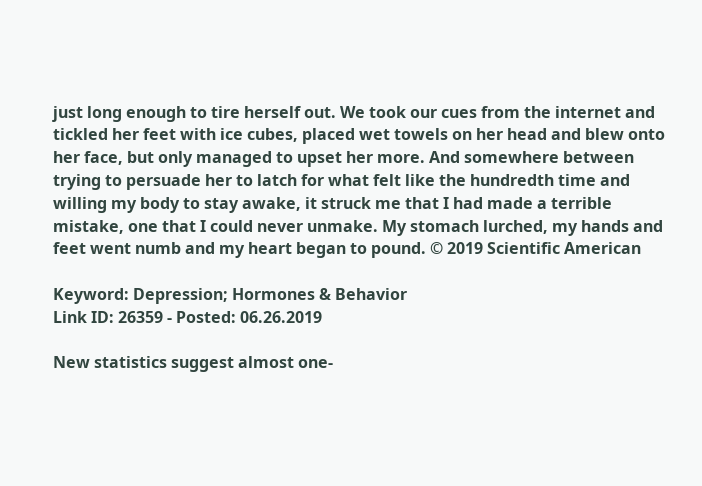just long enough to tire herself out. We took our cues from the internet and tickled her feet with ice cubes, placed wet towels on her head and blew onto her face, but only managed to upset her more. And somewhere between trying to persuade her to latch for what felt like the hundredth time and willing my body to stay awake, it struck me that I had made a terrible mistake, one that I could never unmake. My stomach lurched, my hands and feet went numb and my heart began to pound. © 2019 Scientific American

Keyword: Depression; Hormones & Behavior
Link ID: 26359 - Posted: 06.26.2019

New statistics suggest almost one-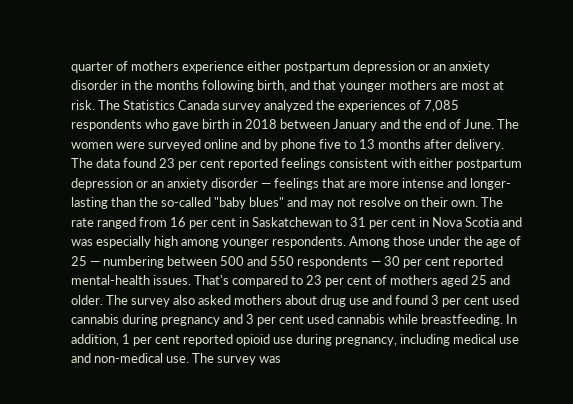quarter of mothers experience either postpartum depression or an anxiety disorder in the months following birth, and that younger mothers are most at risk. The Statistics Canada survey analyzed the experiences of 7,085 respondents who gave birth in 2018 between January and the end of June. The women were surveyed online and by phone five to 13 months after delivery. The data found 23 per cent reported feelings consistent with either postpartum depression or an anxiety disorder — feelings that are more intense and longer-lasting than the so-called "baby blues" and may not resolve on their own. The rate ranged from 16 per cent in Saskatchewan to 31 per cent in Nova Scotia and was especially high among younger respondents. Among those under the age of 25 — numbering between 500 and 550 respondents — 30 per cent reported mental-health issues. That's compared to 23 per cent of mothers aged 25 and older. The survey also asked mothers about drug use and found 3 per cent used cannabis during pregnancy and 3 per cent used cannabis while breastfeeding. In addition, 1 per cent reported opioid use during pregnancy, including medical use and non-medical use. The survey was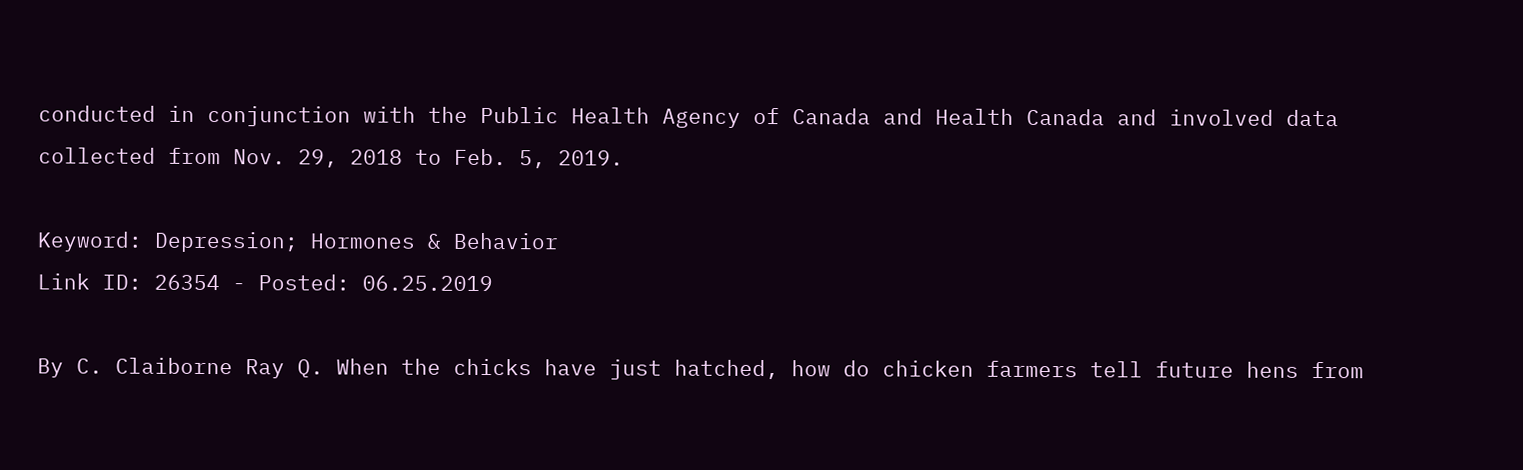conducted in conjunction with the Public Health Agency of Canada and Health Canada and involved data collected from Nov. 29, 2018 to Feb. 5, 2019.

Keyword: Depression; Hormones & Behavior
Link ID: 26354 - Posted: 06.25.2019

By C. Claiborne Ray Q. When the chicks have just hatched, how do chicken farmers tell future hens from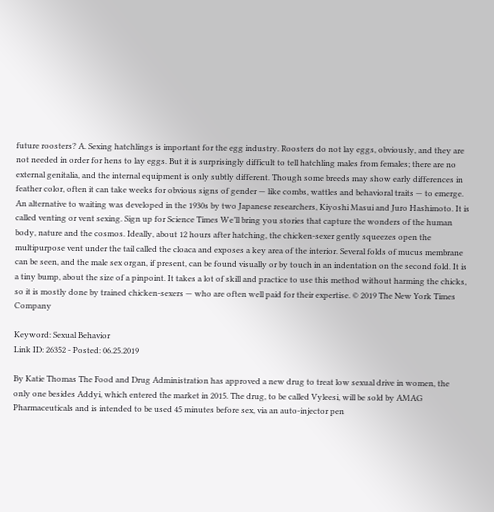future roosters? A. Sexing hatchlings is important for the egg industry. Roosters do not lay eggs, obviously, and they are not needed in order for hens to lay eggs. But it is surprisingly difficult to tell hatchling males from females; there are no external genitalia, and the internal equipment is only subtly different. Though some breeds may show early differences in feather color, often it can take weeks for obvious signs of gender — like combs, wattles and behavioral traits — to emerge. An alternative to waiting was developed in the 1930s by two Japanese researchers, Kiyoshi Masui and Juro Hashimoto. It is called venting or vent sexing. Sign up for Science Times We’ll bring you stories that capture the wonders of the human body, nature and the cosmos. Ideally, about 12 hours after hatching, the chicken-sexer gently squeezes open the multipurpose vent under the tail called the cloaca and exposes a key area of the interior. Several folds of mucus membrane can be seen, and the male sex organ, if present, can be found visually or by touch in an indentation on the second fold. It is a tiny bump, about the size of a pinpoint. It takes a lot of skill and practice to use this method without harming the chicks, so it is mostly done by trained chicken-sexers — who are often well paid for their expertise. © 2019 The New York Times Company

Keyword: Sexual Behavior
Link ID: 26352 - Posted: 06.25.2019

By Katie Thomas The Food and Drug Administration has approved a new drug to treat low sexual drive in women, the only one besides Addyi, which entered the market in 2015. The drug, to be called Vyleesi, will be sold by AMAG Pharmaceuticals and is intended to be used 45 minutes before sex, via an auto-injector pen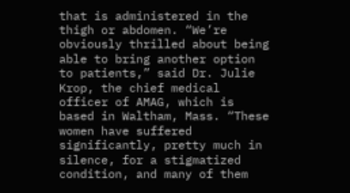that is administered in the thigh or abdomen. “We’re obviously thrilled about being able to bring another option to patients,” said Dr. Julie Krop, the chief medical officer of AMAG, which is based in Waltham, Mass. “These women have suffered significantly, pretty much in silence, for a stigmatized condition, and many of them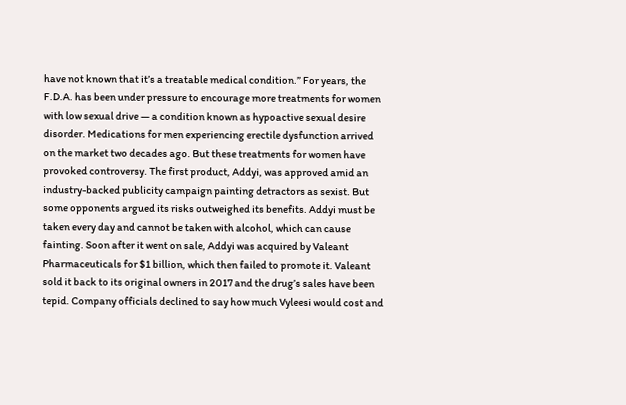have not known that it’s a treatable medical condition.” For years, the F.D.A. has been under pressure to encourage more treatments for women with low sexual drive — a condition known as hypoactive sexual desire disorder. Medications for men experiencing erectile dysfunction arrived on the market two decades ago. But these treatments for women have provoked controversy. The first product, Addyi, was approved amid an industry-backed publicity campaign painting detractors as sexist. But some opponents argued its risks outweighed its benefits. Addyi must be taken every day and cannot be taken with alcohol, which can cause fainting. Soon after it went on sale, Addyi was acquired by Valeant Pharmaceuticals for $1 billion, which then failed to promote it. Valeant sold it back to its original owners in 2017 and the drug’s sales have been tepid. Company officials declined to say how much Vyleesi would cost and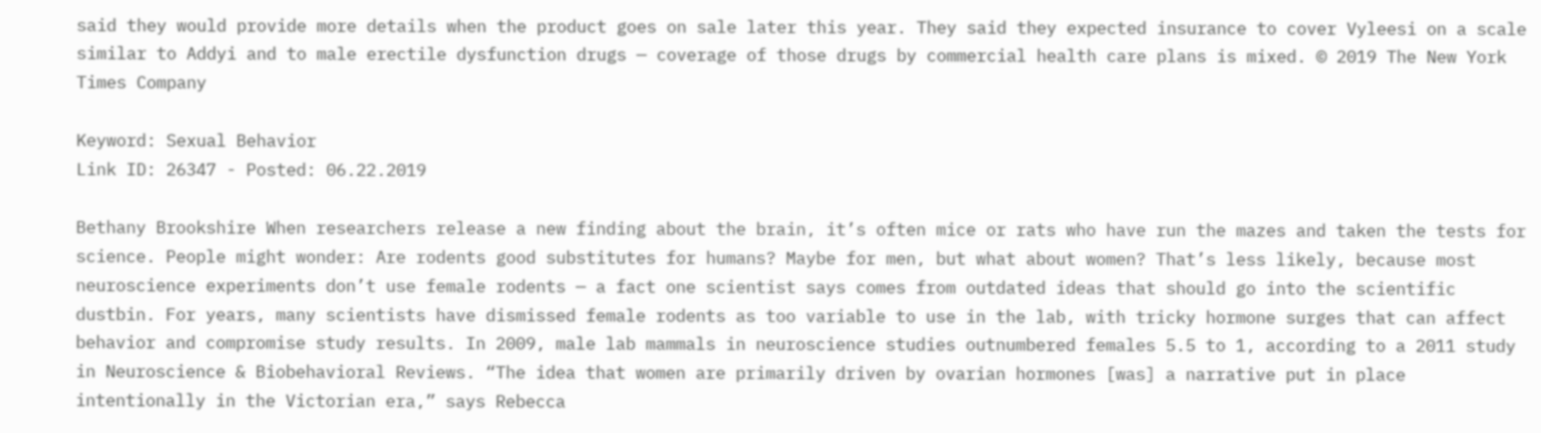said they would provide more details when the product goes on sale later this year. They said they expected insurance to cover Vyleesi on a scale similar to Addyi and to male erectile dysfunction drugs — coverage of those drugs by commercial health care plans is mixed. © 2019 The New York Times Company

Keyword: Sexual Behavior
Link ID: 26347 - Posted: 06.22.2019

Bethany Brookshire When researchers release a new finding about the brain, it’s often mice or rats who have run the mazes and taken the tests for science. People might wonder: Are rodents good substitutes for humans? Maybe for men, but what about women? That’s less likely, because most neuroscience experiments don’t use female rodents — a fact one scientist says comes from outdated ideas that should go into the scientific dustbin. For years, many scientists have dismissed female rodents as too variable to use in the lab, with tricky hormone surges that can affect behavior and compromise study results. In 2009, male lab mammals in neuroscience studies outnumbered females 5.5 to 1, according to a 2011 study in Neuroscience & Biobehavioral Reviews. “The idea that women are primarily driven by ovarian hormones [was] a narrative put in place intentionally in the Victorian era,” says Rebecca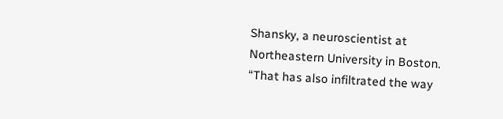Shansky, a neuroscientist at Northeastern University in Boston. “That has also infiltrated the way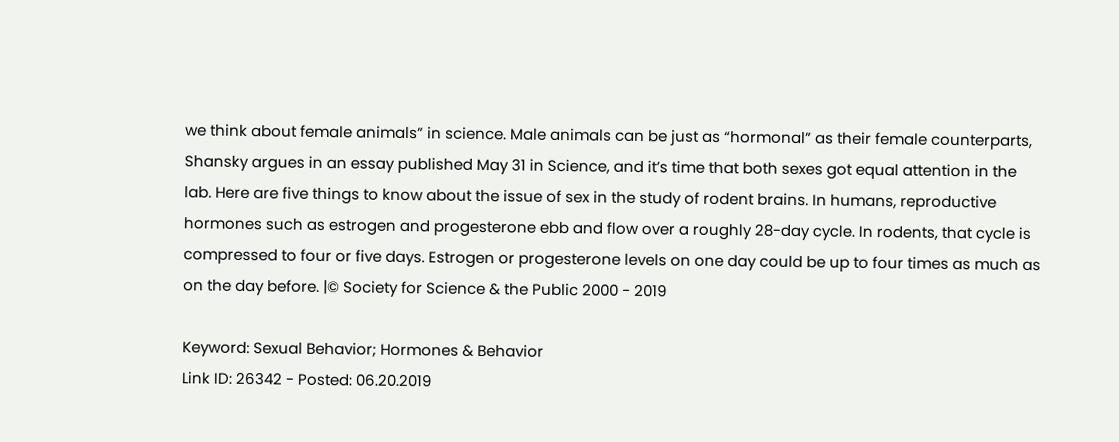we think about female animals” in science. Male animals can be just as “hormonal” as their female counterparts, Shansky argues in an essay published May 31 in Science, and it’s time that both sexes got equal attention in the lab. Here are five things to know about the issue of sex in the study of rodent brains. In humans, reproductive hormones such as estrogen and progesterone ebb and flow over a roughly 28-day cycle. In rodents, that cycle is compressed to four or five days. Estrogen or progesterone levels on one day could be up to four times as much as on the day before. |© Society for Science & the Public 2000 - 2019

Keyword: Sexual Behavior; Hormones & Behavior
Link ID: 26342 - Posted: 06.20.2019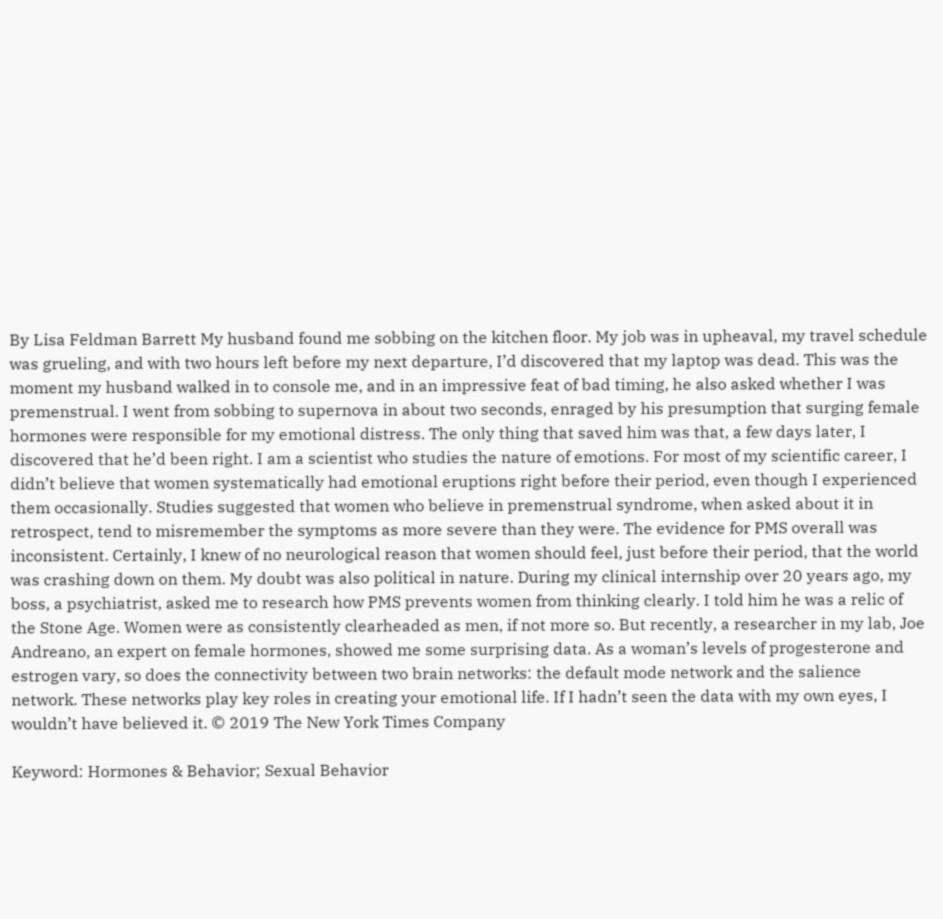By Lisa Feldman Barrett My husband found me sobbing on the kitchen floor. My job was in upheaval, my travel schedule was grueling, and with two hours left before my next departure, I’d discovered that my laptop was dead. This was the moment my husband walked in to console me, and in an impressive feat of bad timing, he also asked whether I was premenstrual. I went from sobbing to supernova in about two seconds, enraged by his presumption that surging female hormones were responsible for my emotional distress. The only thing that saved him was that, a few days later, I discovered that he’d been right. I am a scientist who studies the nature of emotions. For most of my scientific career, I didn’t believe that women systematically had emotional eruptions right before their period, even though I experienced them occasionally. Studies suggested that women who believe in premenstrual syndrome, when asked about it in retrospect, tend to misremember the symptoms as more severe than they were. The evidence for PMS overall was inconsistent. Certainly, I knew of no neurological reason that women should feel, just before their period, that the world was crashing down on them. My doubt was also political in nature. During my clinical internship over 20 years ago, my boss, a psychiatrist, asked me to research how PMS prevents women from thinking clearly. I told him he was a relic of the Stone Age. Women were as consistently clearheaded as men, if not more so. But recently, a researcher in my lab, Joe Andreano, an expert on female hormones, showed me some surprising data. As a woman’s levels of progesterone and estrogen vary, so does the connectivity between two brain networks: the default mode network and the salience network. These networks play key roles in creating your emotional life. If I hadn’t seen the data with my own eyes, I wouldn’t have believed it. © 2019 The New York Times Company

Keyword: Hormones & Behavior; Sexual Behavior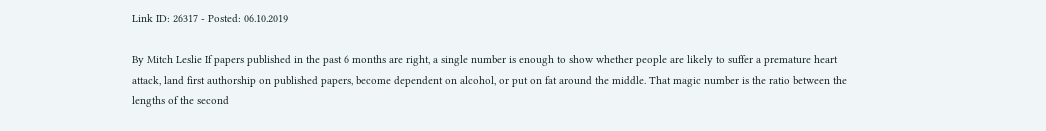Link ID: 26317 - Posted: 06.10.2019

By Mitch Leslie If papers published in the past 6 months are right, a single number is enough to show whether people are likely to suffer a premature heart attack, land first authorship on published papers, become dependent on alcohol, or put on fat around the middle. That magic number is the ratio between the lengths of the second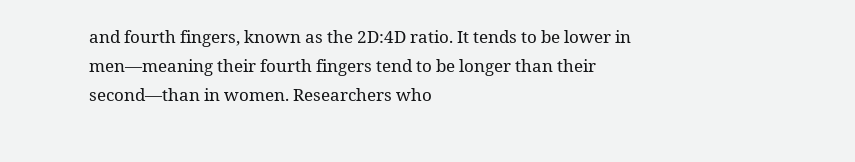and fourth fingers, known as the 2D:4D ratio. It tends to be lower in men—meaning their fourth fingers tend to be longer than their second—than in women. Researchers who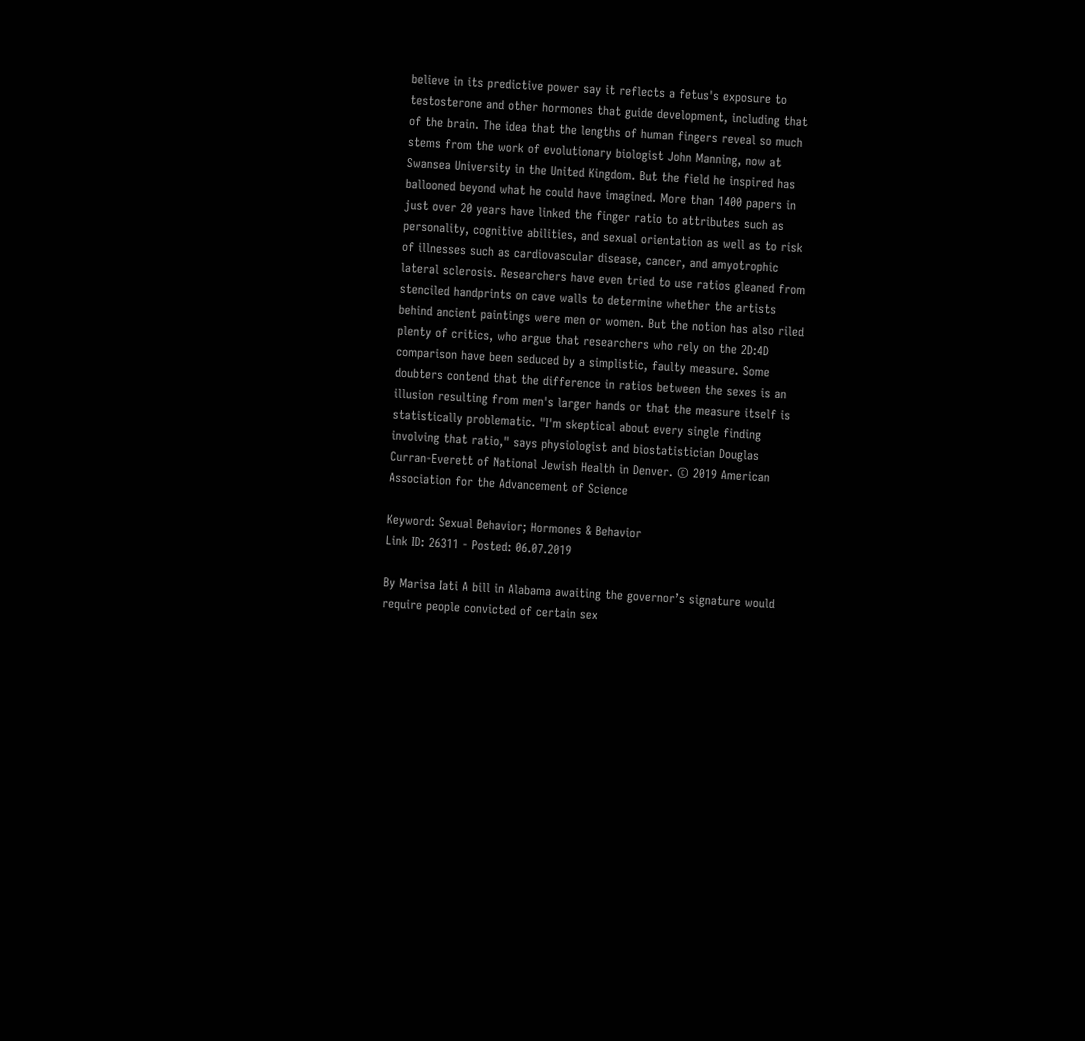believe in its predictive power say it reflects a fetus's exposure to testosterone and other hormones that guide development, including that of the brain. The idea that the lengths of human fingers reveal so much stems from the work of evolutionary biologist John Manning, now at Swansea University in the United Kingdom. But the field he inspired has ballooned beyond what he could have imagined. More than 1400 papers in just over 20 years have linked the finger ratio to attributes such as personality, cognitive abilities, and sexual orientation as well as to risk of illnesses such as cardiovascular disease, cancer, and amyotrophic lateral sclerosis. Researchers have even tried to use ratios gleaned from stenciled handprints on cave walls to determine whether the artists behind ancient paintings were men or women. But the notion has also riled plenty of critics, who argue that researchers who rely on the 2D:4D comparison have been seduced by a simplistic, faulty measure. Some doubters contend that the difference in ratios between the sexes is an illusion resulting from men's larger hands or that the measure itself is statistically problematic. "I'm skeptical about every single finding involving that ratio," says physiologist and biostatistician Douglas Curran-Everett of National Jewish Health in Denver. © 2019 American Association for the Advancement of Science

Keyword: Sexual Behavior; Hormones & Behavior
Link ID: 26311 - Posted: 06.07.2019

By Marisa Iati A bill in Alabama awaiting the governor’s signature would require people convicted of certain sex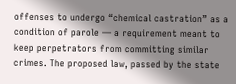offenses to undergo “chemical castration” as a condition of parole — a requirement meant to keep perpetrators from committing similar crimes. The proposed law, passed by the state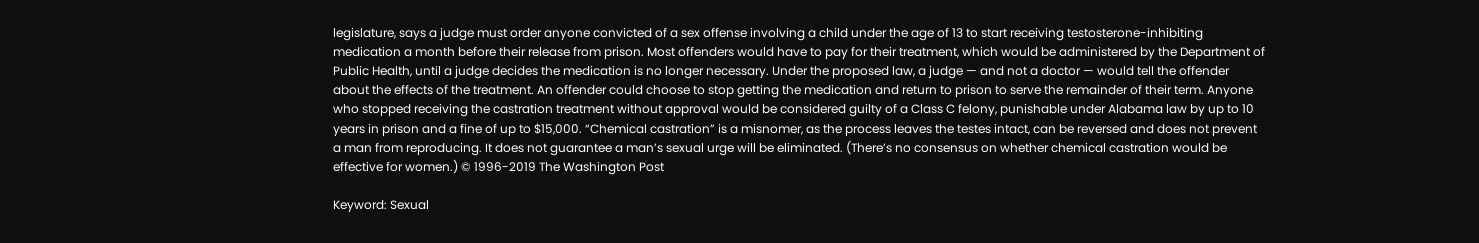legislature, says a judge must order anyone convicted of a sex offense involving a child under the age of 13 to start receiving testosterone-inhibiting medication a month before their release from prison. Most offenders would have to pay for their treatment, which would be administered by the Department of Public Health, until a judge decides the medication is no longer necessary. Under the proposed law, a judge — and not a doctor — would tell the offender about the effects of the treatment. An offender could choose to stop getting the medication and return to prison to serve the remainder of their term. Anyone who stopped receiving the castration treatment without approval would be considered guilty of a Class C felony, punishable under Alabama law by up to 10 years in prison and a fine of up to $15,000. “Chemical castration” is a misnomer, as the process leaves the testes intact, can be reversed and does not prevent a man from reproducing. It does not guarantee a man’s sexual urge will be eliminated. (There’s no consensus on whether chemical castration would be effective for women.) © 1996-2019 The Washington Post

Keyword: Sexual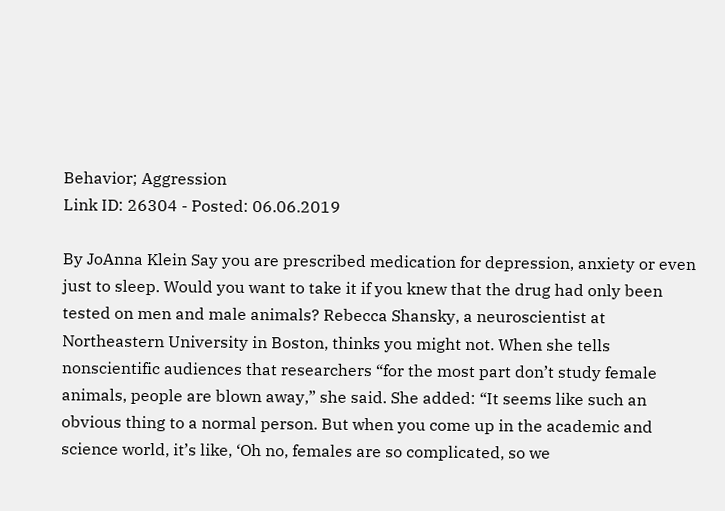Behavior; Aggression
Link ID: 26304 - Posted: 06.06.2019

By JoAnna Klein Say you are prescribed medication for depression, anxiety or even just to sleep. Would you want to take it if you knew that the drug had only been tested on men and male animals? Rebecca Shansky, a neuroscientist at Northeastern University in Boston, thinks you might not. When she tells nonscientific audiences that researchers “for the most part don’t study female animals, people are blown away,” she said. She added: “It seems like such an obvious thing to a normal person. But when you come up in the academic and science world, it’s like, ‘Oh no, females are so complicated, so we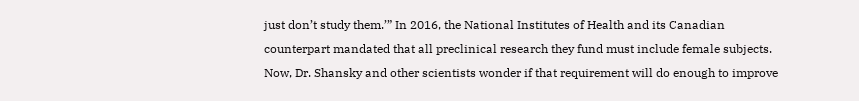just don’t study them.’” In 2016, the National Institutes of Health and its Canadian counterpart mandated that all preclinical research they fund must include female subjects. Now, Dr. Shansky and other scientists wonder if that requirement will do enough to improve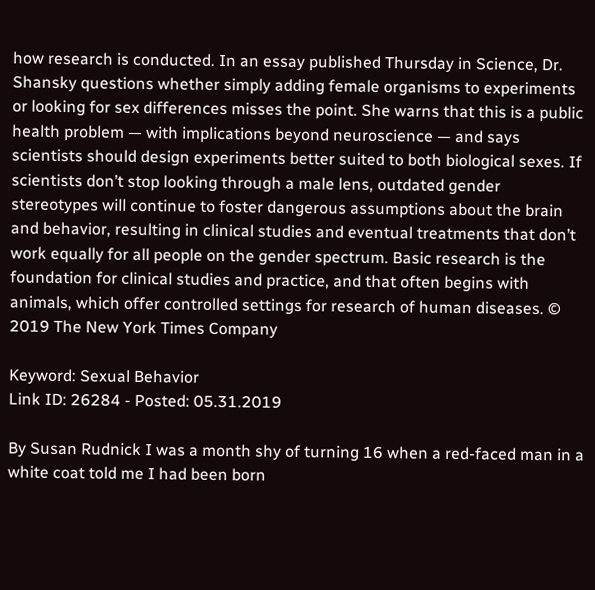how research is conducted. In an essay published Thursday in Science, Dr. Shansky questions whether simply adding female organisms to experiments or looking for sex differences misses the point. She warns that this is a public health problem — with implications beyond neuroscience — and says scientists should design experiments better suited to both biological sexes. If scientists don’t stop looking through a male lens, outdated gender stereotypes will continue to foster dangerous assumptions about the brain and behavior, resulting in clinical studies and eventual treatments that don’t work equally for all people on the gender spectrum. Basic research is the foundation for clinical studies and practice, and that often begins with animals, which offer controlled settings for research of human diseases. © 2019 The New York Times Company

Keyword: Sexual Behavior
Link ID: 26284 - Posted: 05.31.2019

By Susan Rudnick I was a month shy of turning 16 when a red-faced man in a white coat told me I had been born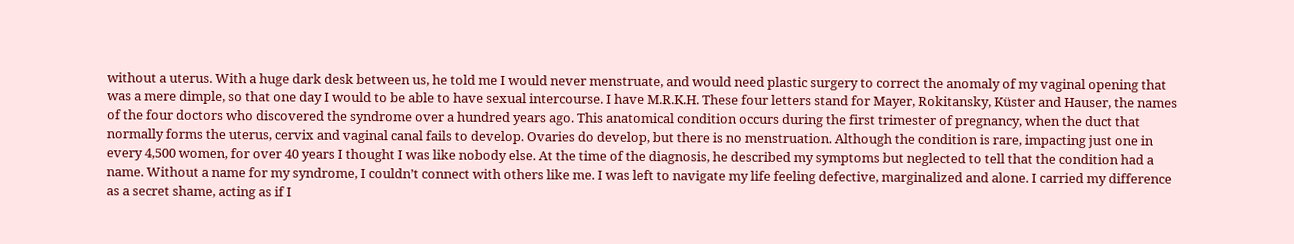without a uterus. With a huge dark desk between us, he told me I would never menstruate, and would need plastic surgery to correct the anomaly of my vaginal opening that was a mere dimple, so that one day I would to be able to have sexual intercourse. I have M.R.K.H. These four letters stand for Mayer, Rokitansky, Küster and Hauser, the names of the four doctors who discovered the syndrome over a hundred years ago. This anatomical condition occurs during the first trimester of pregnancy, when the duct that normally forms the uterus, cervix and vaginal canal fails to develop. Ovaries do develop, but there is no menstruation. Although the condition is rare, impacting just one in every 4,500 women, for over 40 years I thought I was like nobody else. At the time of the diagnosis, he described my symptoms but neglected to tell that the condition had a name. Without a name for my syndrome, I couldn’t connect with others like me. I was left to navigate my life feeling defective, marginalized and alone. I carried my difference as a secret shame, acting as if I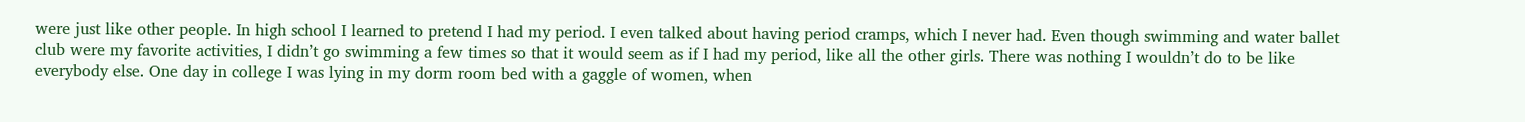were just like other people. In high school I learned to pretend I had my period. I even talked about having period cramps, which I never had. Even though swimming and water ballet club were my favorite activities, I didn’t go swimming a few times so that it would seem as if I had my period, like all the other girls. There was nothing I wouldn’t do to be like everybody else. One day in college I was lying in my dorm room bed with a gaggle of women, when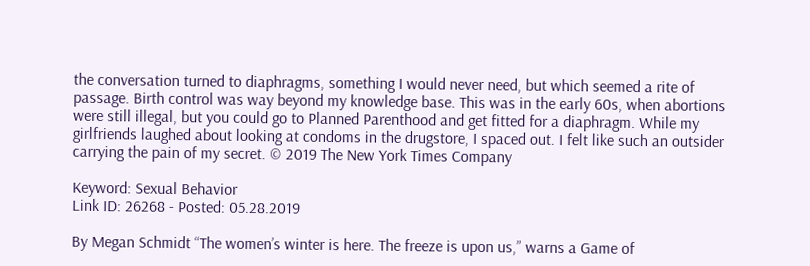the conversation turned to diaphragms, something I would never need, but which seemed a rite of passage. Birth control was way beyond my knowledge base. This was in the early 60s, when abortions were still illegal, but you could go to Planned Parenthood and get fitted for a diaphragm. While my girlfriends laughed about looking at condoms in the drugstore, I spaced out. I felt like such an outsider carrying the pain of my secret. © 2019 The New York Times Company

Keyword: Sexual Behavior
Link ID: 26268 - Posted: 05.28.2019

By Megan Schmidt “The women’s winter is here. The freeze is upon us,” warns a Game of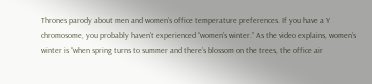Thrones parody about men and women’s office temperature preferences. If you have a Y chromosome, you probably haven’t experienced “women’s winter.” As the video explains, women’s winter is “when spring turns to summer and there’s blossom on the trees, the office air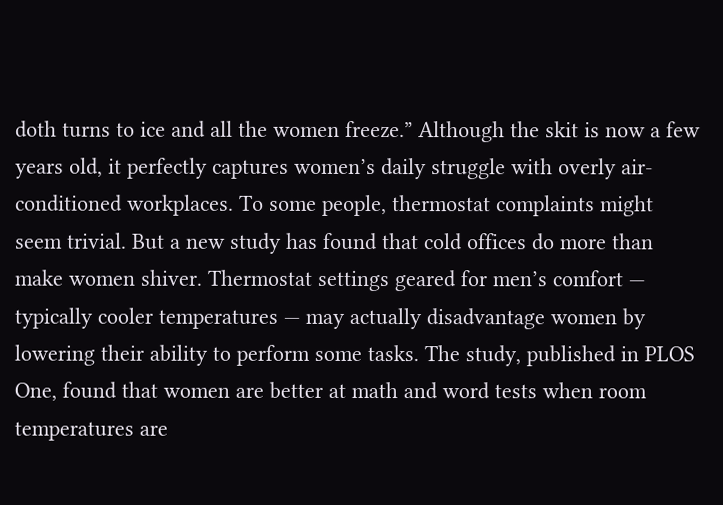doth turns to ice and all the women freeze.” Although the skit is now a few years old, it perfectly captures women’s daily struggle with overly air-conditioned workplaces. To some people, thermostat complaints might seem trivial. But a new study has found that cold offices do more than make women shiver. Thermostat settings geared for men’s comfort — typically cooler temperatures — may actually disadvantage women by lowering their ability to perform some tasks. The study, published in PLOS One, found that women are better at math and word tests when room temperatures are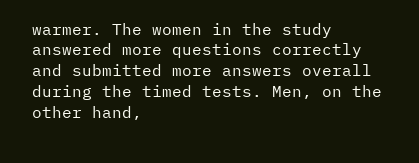warmer. The women in the study answered more questions correctly and submitted more answers overall during the timed tests. Men, on the other hand,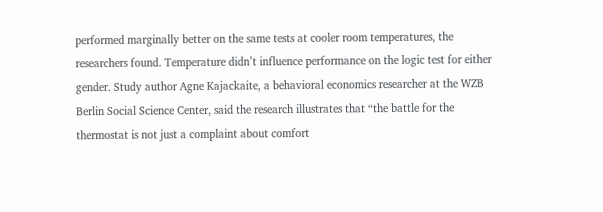performed marginally better on the same tests at cooler room temperatures, the researchers found. Temperature didn’t influence performance on the logic test for either gender. Study author Agne Kajackaite, a behavioral economics researcher at the WZB Berlin Social Science Center, said the research illustrates that “the battle for the thermostat is not just a complaint about comfort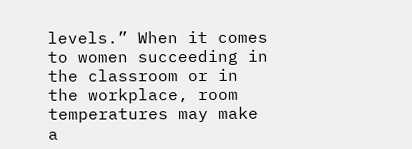levels.” When it comes to women succeeding in the classroom or in the workplace, room temperatures may make a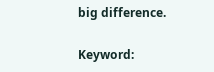big difference.

Keyword: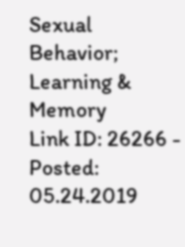Sexual Behavior; Learning & Memory
Link ID: 26266 - Posted: 05.24.2019